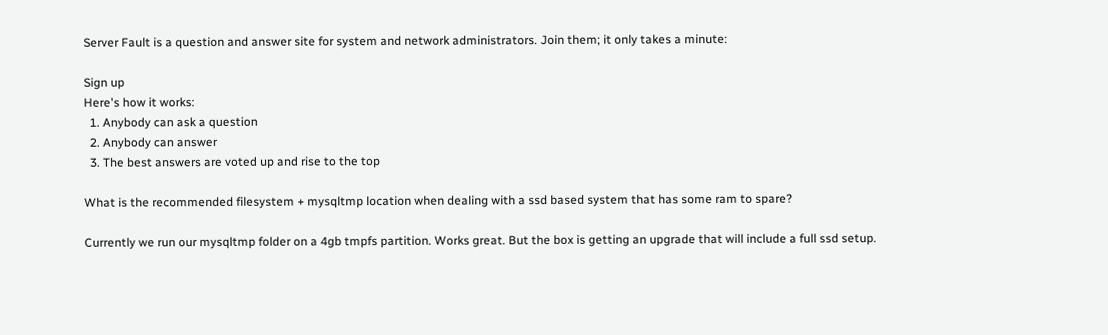Server Fault is a question and answer site for system and network administrators. Join them; it only takes a minute:

Sign up
Here's how it works:
  1. Anybody can ask a question
  2. Anybody can answer
  3. The best answers are voted up and rise to the top

What is the recommended filesystem + mysqltmp location when dealing with a ssd based system that has some ram to spare?

Currently we run our mysqltmp folder on a 4gb tmpfs partition. Works great. But the box is getting an upgrade that will include a full ssd setup.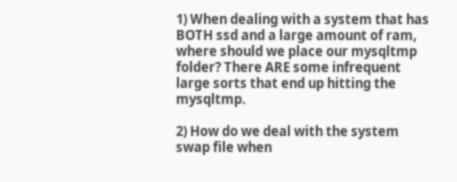1) When dealing with a system that has BOTH ssd and a large amount of ram, where should we place our mysqltmp folder? There ARE some infrequent large sorts that end up hitting the mysqltmp.

2) How do we deal with the system swap file when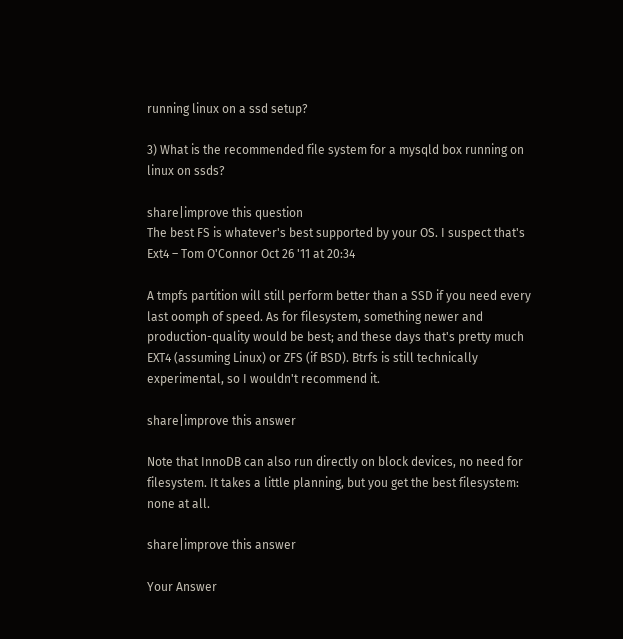running linux on a ssd setup?

3) What is the recommended file system for a mysqld box running on linux on ssds?

share|improve this question
The best FS is whatever's best supported by your OS. I suspect that's Ext4 – Tom O'Connor Oct 26 '11 at 20:34

A tmpfs partition will still perform better than a SSD if you need every last oomph of speed. As for filesystem, something newer and production-quality would be best; and these days that's pretty much EXT4 (assuming Linux) or ZFS (if BSD). Btrfs is still technically experimental, so I wouldn't recommend it.

share|improve this answer

Note that InnoDB can also run directly on block devices, no need for filesystem. It takes a little planning, but you get the best filesystem: none at all.

share|improve this answer

Your Answer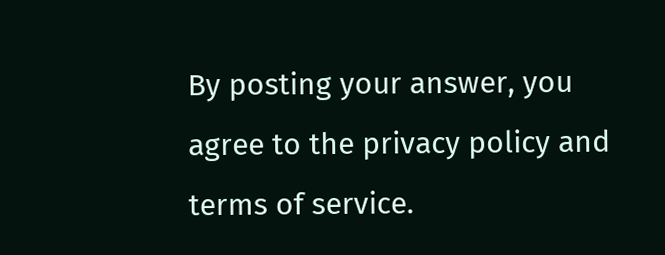By posting your answer, you agree to the privacy policy and terms of service.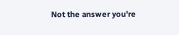Not the answer you're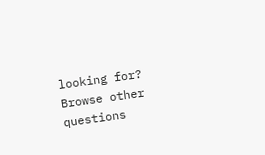looking for? Browse other questions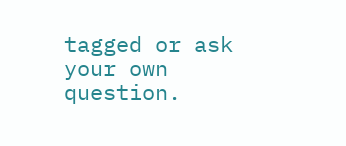tagged or ask your own question.